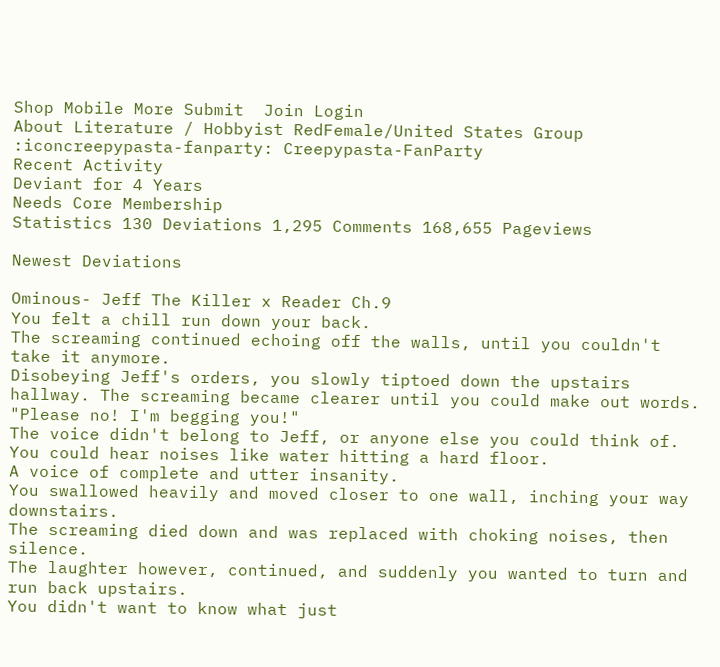Shop Mobile More Submit  Join Login
About Literature / Hobbyist RedFemale/United States Group :iconcreepypasta-fanparty: Creepypasta-FanParty
Recent Activity
Deviant for 4 Years
Needs Core Membership
Statistics 130 Deviations 1,295 Comments 168,655 Pageviews

Newest Deviations

Ominous- Jeff The Killer x Reader Ch.9
You felt a chill run down your back.
The screaming continued echoing off the walls, until you couldn't take it anymore.
Disobeying Jeff's orders, you slowly tiptoed down the upstairs hallway. The screaming became clearer until you could make out words.
"Please no! I'm begging you!"
The voice didn't belong to Jeff, or anyone else you could think of. You could hear noises like water hitting a hard floor.
A voice of complete and utter insanity.
You swallowed heavily and moved closer to one wall, inching your way downstairs.
The screaming died down and was replaced with choking noises, then silence.
The laughter however, continued, and suddenly you wanted to turn and run back upstairs.
You didn't want to know what just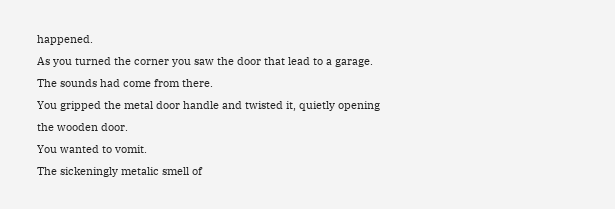happened.
As you turned the corner you saw the door that lead to a garage.
The sounds had come from there.
You gripped the metal door handle and twisted it, quietly opening the wooden door.
You wanted to vomit.
The sickeningly metalic smell of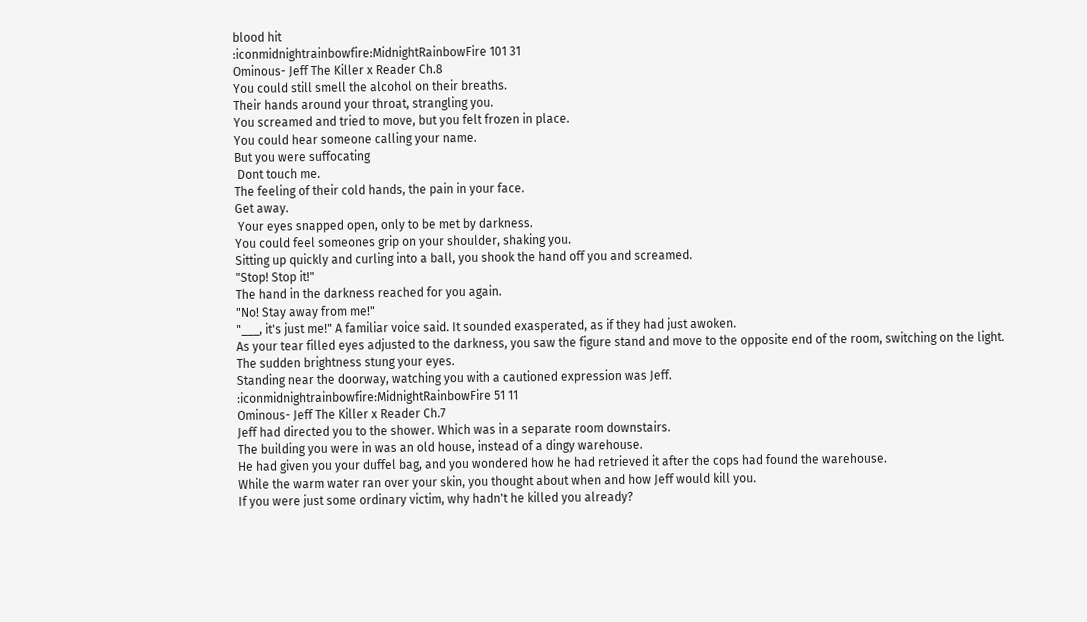blood hit
:iconmidnightrainbowfire:MidnightRainbowFire 101 31
Ominous- Jeff The Killer x Reader Ch.8
You could still smell the alcohol on their breaths.
Their hands around your throat, strangling you.
You screamed and tried to move, but you felt frozen in place.
You could hear someone calling your name.
But you were suffocating
 Dont touch me.
The feeling of their cold hands, the pain in your face.
Get away.
 Your eyes snapped open, only to be met by darkness.
You could feel someones grip on your shoulder, shaking you.
Sitting up quickly and curling into a ball, you shook the hand off you and screamed.
"Stop! Stop it!"
The hand in the darkness reached for you again.
"No! Stay away from me!"
"___, it's just me!" A familiar voice said. It sounded exasperated, as if they had just awoken.
As your tear filled eyes adjusted to the darkness, you saw the figure stand and move to the opposite end of the room, switching on the light.
The sudden brightness stung your eyes.
Standing near the doorway, watching you with a cautioned expression was Jeff.
:iconmidnightrainbowfire:MidnightRainbowFire 51 11
Ominous- Jeff The Killer x Reader Ch.7
Jeff had directed you to the shower. Which was in a separate room downstairs.
The building you were in was an old house, instead of a dingy warehouse.
He had given you your duffel bag, and you wondered how he had retrieved it after the cops had found the warehouse.
While the warm water ran over your skin, you thought about when and how Jeff would kill you.
If you were just some ordinary victim, why hadn't he killed you already?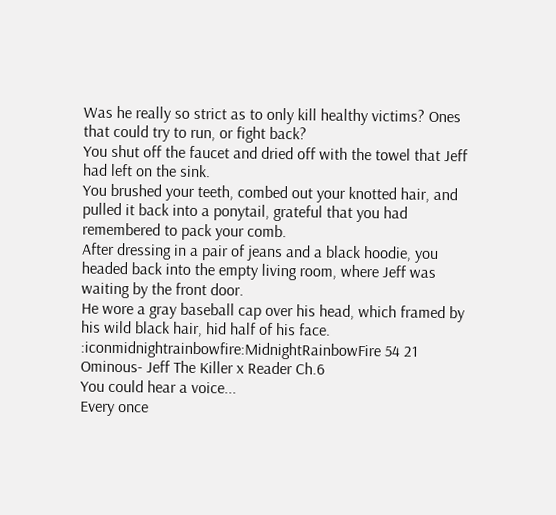Was he really so strict as to only kill healthy victims? Ones that could try to run, or fight back?
You shut off the faucet and dried off with the towel that Jeff had left on the sink.
You brushed your teeth, combed out your knotted hair, and pulled it back into a ponytail, grateful that you had remembered to pack your comb.
After dressing in a pair of jeans and a black hoodie, you headed back into the empty living room, where Jeff was waiting by the front door.
He wore a gray baseball cap over his head, which framed by his wild black hair, hid half of his face.
:iconmidnightrainbowfire:MidnightRainbowFire 54 21
Ominous- Jeff The Killer x Reader Ch.6
You could hear a voice...
Every once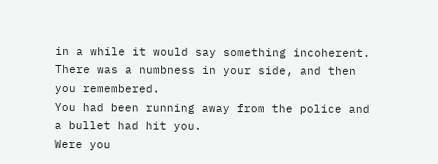in a while it would say something incoherent.
There was a numbness in your side, and then you remembered.
You had been running away from the police and a bullet had hit you.
Were you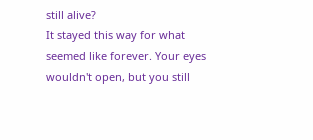still alive?
It stayed this way for what seemed like forever. Your eyes wouldn't open, but you still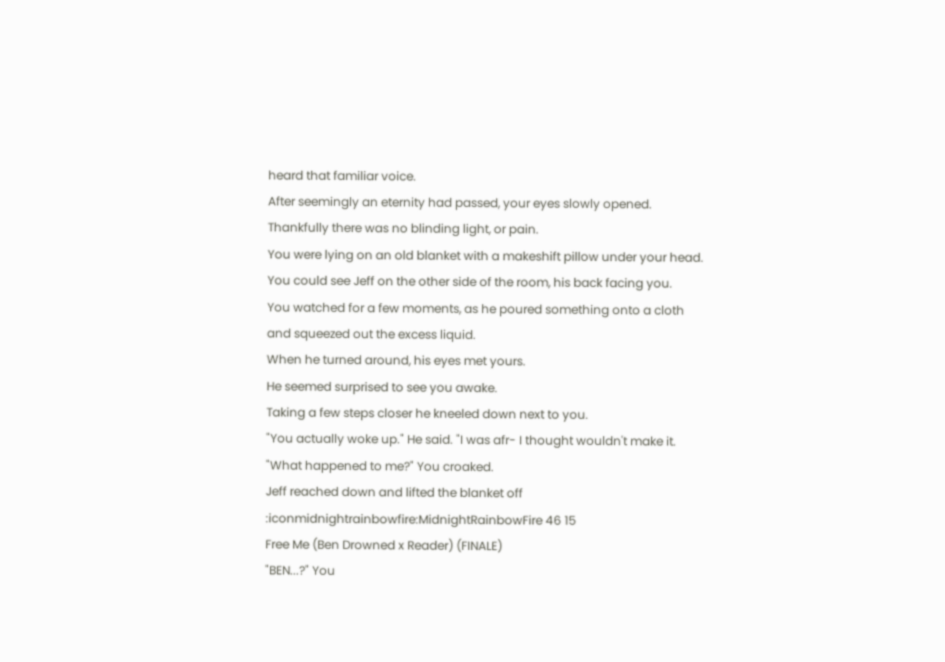heard that familiar voice.
After seemingly an eternity had passed, your eyes slowly opened.
Thankfully there was no blinding light, or pain.
You were lying on an old blanket with a makeshift pillow under your head.
You could see Jeff on the other side of the room, his back facing you.
You watched for a few moments, as he poured something onto a cloth and squeezed out the excess liquid.
When he turned around, his eyes met yours.
He seemed surprised to see you awake.
Taking a few steps closer he kneeled down next to you.
"You actually woke up." He said. "I was afr- I thought wouldn't make it.
"What happened to me?" You croaked.
Jeff reached down and lifted the blanket off
:iconmidnightrainbowfire:MidnightRainbowFire 46 15
Free Me (Ben Drowned x Reader) (FINALE)
"BEN...?" You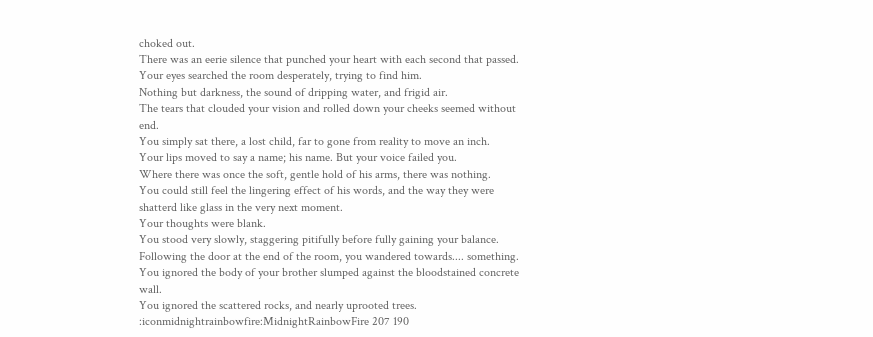choked out.
There was an eerie silence that punched your heart with each second that passed.
Your eyes searched the room desperately, trying to find him.
Nothing but darkness, the sound of dripping water, and frigid air.
The tears that clouded your vision and rolled down your cheeks seemed without end.
You simply sat there, a lost child, far to gone from reality to move an inch.
Your lips moved to say a name; his name. But your voice failed you.
Where there was once the soft, gentle hold of his arms, there was nothing.
You could still feel the lingering effect of his words, and the way they were shatterd like glass in the very next moment.
Your thoughts were blank.
You stood very slowly, staggering pitifully before fully gaining your balance.
Following the door at the end of the room, you wandered towards.... something.
You ignored the body of your brother slumped against the bloodstained concrete wall.
You ignored the scattered rocks, and nearly uprooted trees.
:iconmidnightrainbowfire:MidnightRainbowFire 207 190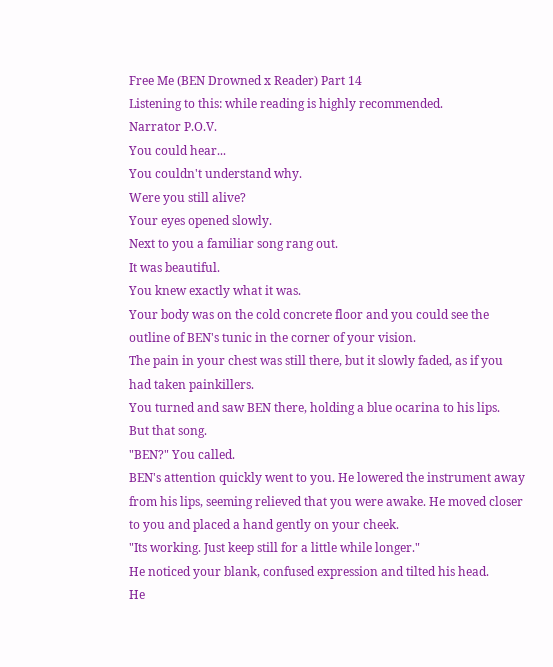Free Me (BEN Drowned x Reader) Part 14
Listening to this: while reading is highly recommended.
Narrator P.O.V.
You could hear...
You couldn't understand why.
Were you still alive?
Your eyes opened slowly.
Next to you a familiar song rang out.
It was beautiful.
You knew exactly what it was.
Your body was on the cold concrete floor and you could see the outline of BEN's tunic in the corner of your vision.
The pain in your chest was still there, but it slowly faded, as if you had taken painkillers.
You turned and saw BEN there, holding a blue ocarina to his lips.
But that song.
"BEN?" You called.
BEN's attention quickly went to you. He lowered the instrument away from his lips, seeming relieved that you were awake. He moved closer to you and placed a hand gently on your cheek.
"Its working. Just keep still for a little while longer."
He noticed your blank, confused expression and tilted his head.
He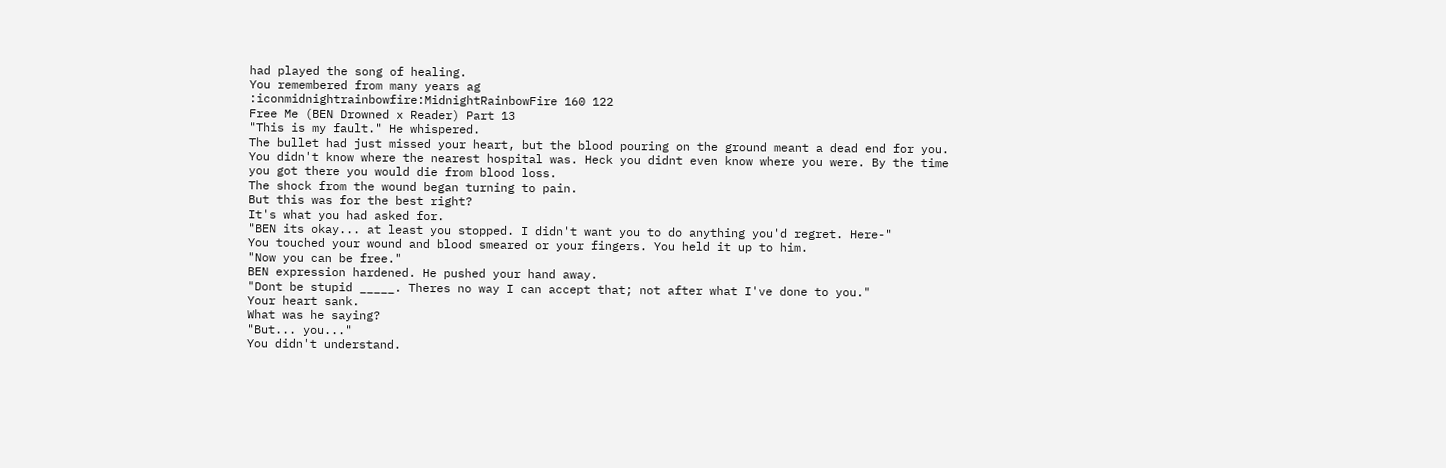had played the song of healing.
You remembered from many years ag
:iconmidnightrainbowfire:MidnightRainbowFire 160 122
Free Me (BEN Drowned x Reader) Part 13
"This is my fault." He whispered.
The bullet had just missed your heart, but the blood pouring on the ground meant a dead end for you.
You didn't know where the nearest hospital was. Heck you didnt even know where you were. By the time you got there you would die from blood loss.
The shock from the wound began turning to pain.
But this was for the best right?
It's what you had asked for.
"BEN its okay... at least you stopped. I didn't want you to do anything you'd regret. Here-"
You touched your wound and blood smeared or your fingers. You held it up to him.
"Now you can be free."
BEN expression hardened. He pushed your hand away.
"Dont be stupid _____. Theres no way I can accept that; not after what I've done to you."
Your heart sank.
What was he saying?
"But... you..."
You didn't understand.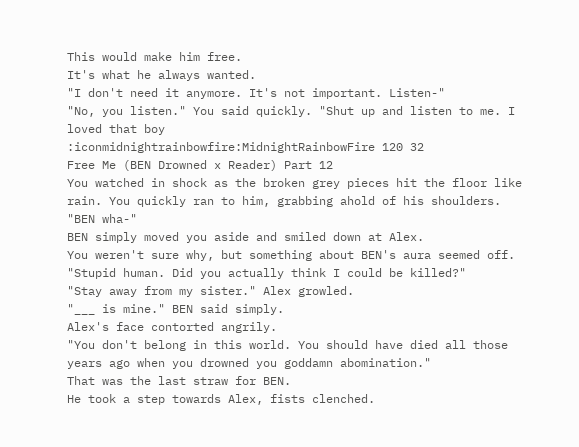This would make him free.
It's what he always wanted.
"I don't need it anymore. It's not important. Listen-"
"No, you listen." You said quickly. "Shut up and listen to me. I loved that boy
:iconmidnightrainbowfire:MidnightRainbowFire 120 32
Free Me (BEN Drowned x Reader) Part 12
You watched in shock as the broken grey pieces hit the floor like rain. You quickly ran to him, grabbing ahold of his shoulders.
"BEN wha-"
BEN simply moved you aside and smiled down at Alex.
You weren't sure why, but something about BEN's aura seemed off.
"Stupid human. Did you actually think I could be killed?"
"Stay away from my sister." Alex growled.
"___ is mine." BEN said simply.
Alex's face contorted angrily.
"You don't belong in this world. You should have died all those years ago when you drowned you goddamn abomination."
That was the last straw for BEN.
He took a step towards Alex, fists clenched.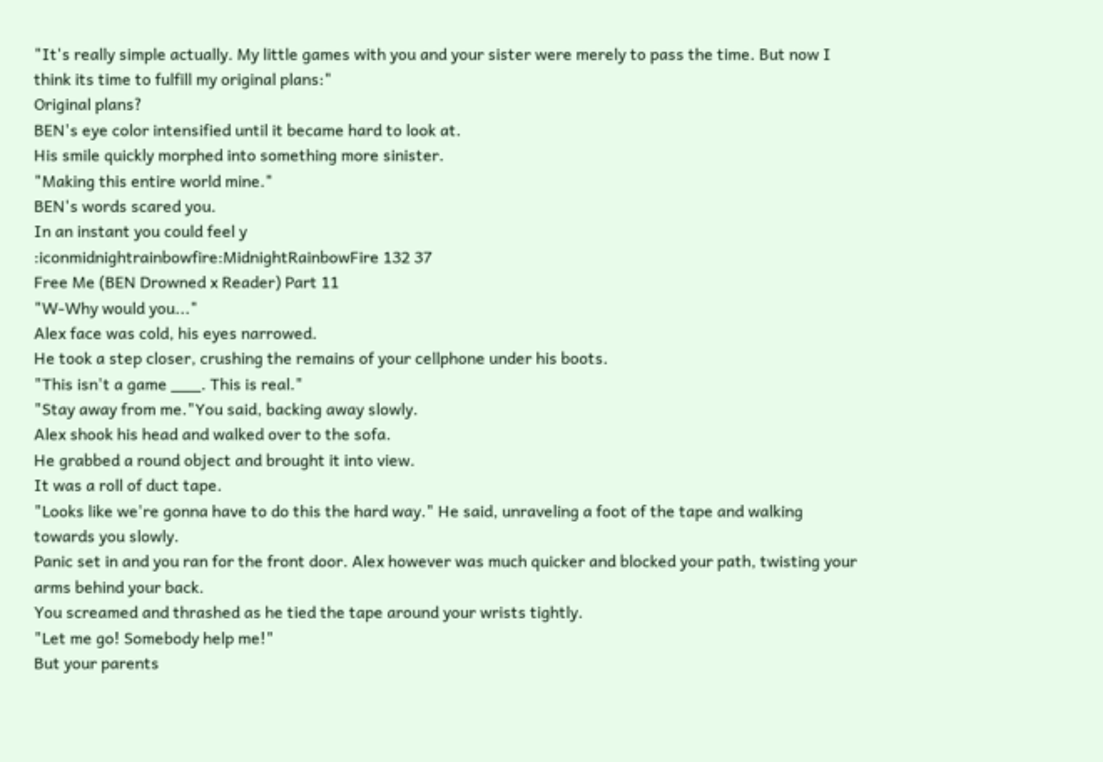"It's really simple actually. My little games with you and your sister were merely to pass the time. But now I think its time to fulfill my original plans:"
Original plans?
BEN's eye color intensified until it became hard to look at.
His smile quickly morphed into something more sinister.
"Making this entire world mine."
BEN's words scared you.
In an instant you could feel y
:iconmidnightrainbowfire:MidnightRainbowFire 132 37
Free Me (BEN Drowned x Reader) Part 11
"W-Why would you..."
Alex face was cold, his eyes narrowed.
He took a step closer, crushing the remains of your cellphone under his boots.
"This isn't a game ___. This is real."
"Stay away from me."You said, backing away slowly.
Alex shook his head and walked over to the sofa.
He grabbed a round object and brought it into view.
It was a roll of duct tape.
"Looks like we're gonna have to do this the hard way." He said, unraveling a foot of the tape and walking towards you slowly.
Panic set in and you ran for the front door. Alex however was much quicker and blocked your path, twisting your arms behind your back.
You screamed and thrashed as he tied the tape around your wrists tightly.
"Let me go! Somebody help me!"
But your parents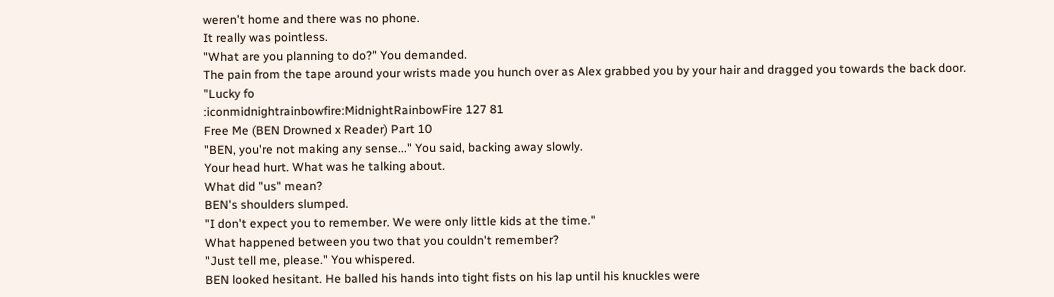weren't home and there was no phone.
It really was pointless.
"What are you planning to do?" You demanded.
The pain from the tape around your wrists made you hunch over as Alex grabbed you by your hair and dragged you towards the back door.
"Lucky fo
:iconmidnightrainbowfire:MidnightRainbowFire 127 81
Free Me (BEN Drowned x Reader) Part 10
"BEN, you're not making any sense..." You said, backing away slowly.
Your head hurt. What was he talking about.
What did "us" mean?
BEN's shoulders slumped.
"I don't expect you to remember. We were only little kids at the time."
What happened between you two that you couldn't remember?
"Just tell me, please." You whispered.
BEN looked hesitant. He balled his hands into tight fists on his lap until his knuckles were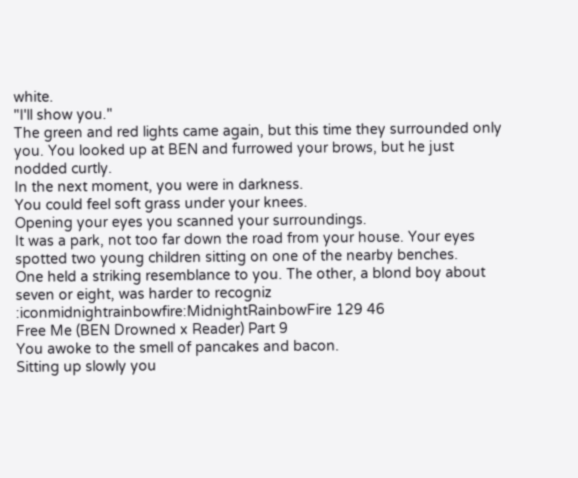white.
"I'll show you."
The green and red lights came again, but this time they surrounded only you. You looked up at BEN and furrowed your brows, but he just nodded curtly.
In the next moment, you were in darkness.
You could feel soft grass under your knees.
Opening your eyes you scanned your surroundings.
It was a park, not too far down the road from your house. Your eyes spotted two young children sitting on one of the nearby benches.
One held a striking resemblance to you. The other, a blond boy about seven or eight, was harder to recogniz
:iconmidnightrainbowfire:MidnightRainbowFire 129 46
Free Me (BEN Drowned x Reader) Part 9
You awoke to the smell of pancakes and bacon.
Sitting up slowly you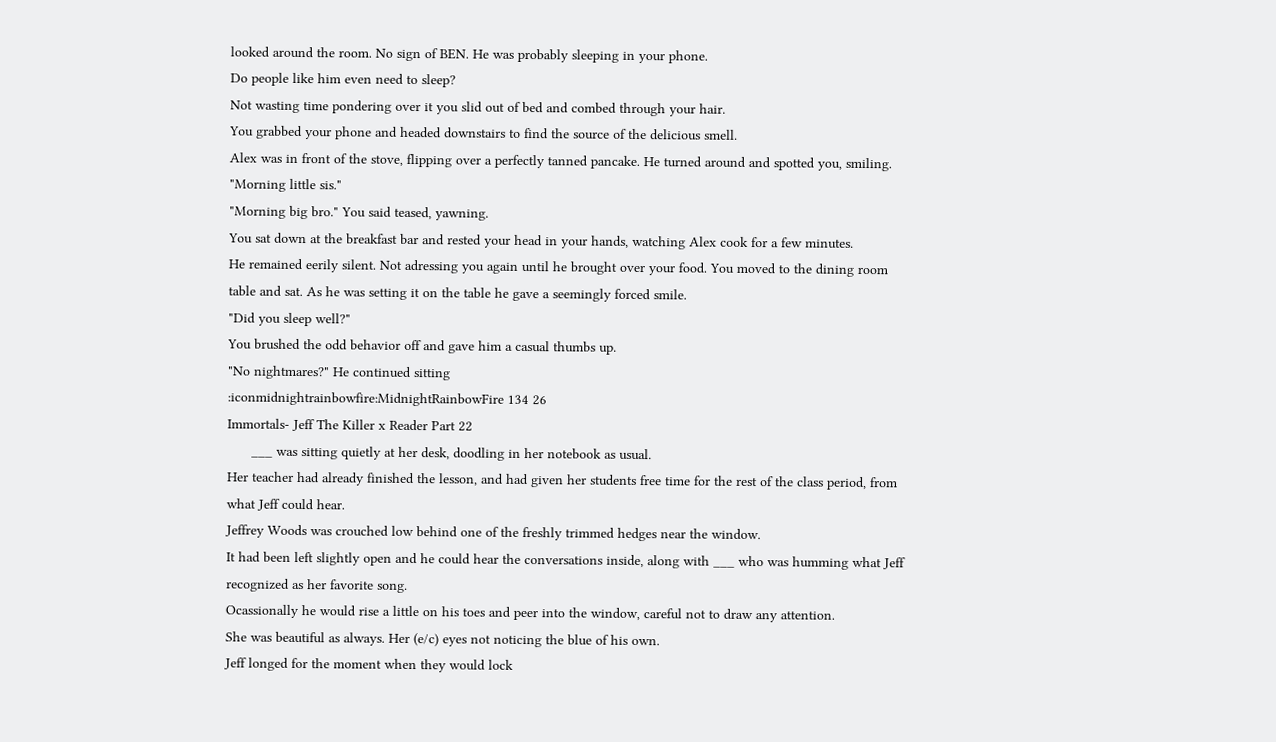looked around the room. No sign of BEN. He was probably sleeping in your phone.
Do people like him even need to sleep?
Not wasting time pondering over it you slid out of bed and combed through your hair.
You grabbed your phone and headed downstairs to find the source of the delicious smell.
Alex was in front of the stove, flipping over a perfectly tanned pancake. He turned around and spotted you, smiling.
"Morning little sis."
"Morning big bro." You said teased, yawning.
You sat down at the breakfast bar and rested your head in your hands, watching Alex cook for a few minutes.
He remained eerily silent. Not adressing you again until he brought over your food. You moved to the dining room table and sat. As he was setting it on the table he gave a seemingly forced smile.
"Did you sleep well?"
You brushed the odd behavior off and gave him a casual thumbs up.
"No nightmares?" He continued sitting
:iconmidnightrainbowfire:MidnightRainbowFire 134 26
Immortals- Jeff The Killer x Reader Part 22
      ___ was sitting quietly at her desk, doodling in her notebook as usual.
Her teacher had already finished the lesson, and had given her students free time for the rest of the class period, from what Jeff could hear.
Jeffrey Woods was crouched low behind one of the freshly trimmed hedges near the window.
It had been left slightly open and he could hear the conversations inside, along with ___ who was humming what Jeff recognized as her favorite song.
Ocassionally he would rise a little on his toes and peer into the window, careful not to draw any attention.
She was beautiful as always. Her (e/c) eyes not noticing the blue of his own.
Jeff longed for the moment when they would lock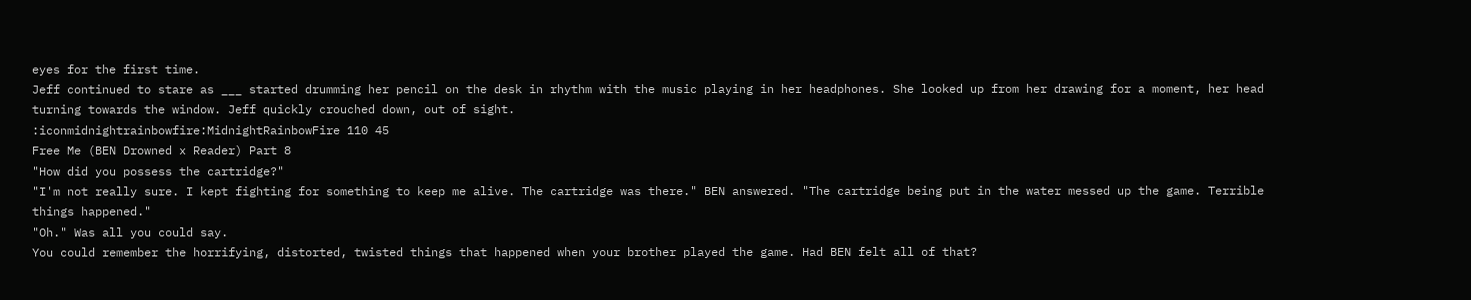eyes for the first time.
Jeff continued to stare as ___ started drumming her pencil on the desk in rhythm with the music playing in her headphones. She looked up from her drawing for a moment, her head turning towards the window. Jeff quickly crouched down, out of sight.
:iconmidnightrainbowfire:MidnightRainbowFire 110 45
Free Me (BEN Drowned x Reader) Part 8
"How did you possess the cartridge?"
"I'm not really sure. I kept fighting for something to keep me alive. The cartridge was there." BEN answered. "The cartridge being put in the water messed up the game. Terrible things happened."
"Oh." Was all you could say.
You could remember the horrifying, distorted, twisted things that happened when your brother played the game. Had BEN felt all of that?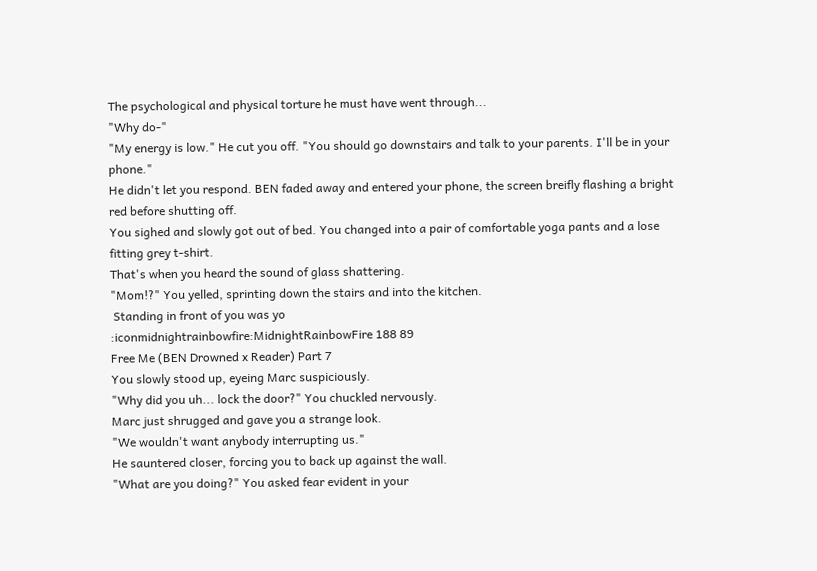The psychological and physical torture he must have went through...
"Why do-"
"My energy is low." He cut you off. "You should go downstairs and talk to your parents. I'll be in your phone."
He didn't let you respond. BEN faded away and entered your phone, the screen breifly flashing a bright red before shutting off.
You sighed and slowly got out of bed. You changed into a pair of comfortable yoga pants and a lose fitting grey t-shirt.
That's when you heard the sound of glass shattering.
"Mom!?" You yelled, sprinting down the stairs and into the kitchen.
 Standing in front of you was yo
:iconmidnightrainbowfire:MidnightRainbowFire 188 89
Free Me (BEN Drowned x Reader) Part 7
You slowly stood up, eyeing Marc suspiciously.
"Why did you uh... lock the door?" You chuckled nervously.
Marc just shrugged and gave you a strange look.
"We wouldn't want anybody interrupting us."
He sauntered closer, forcing you to back up against the wall.
"What are you doing?" You asked fear evident in your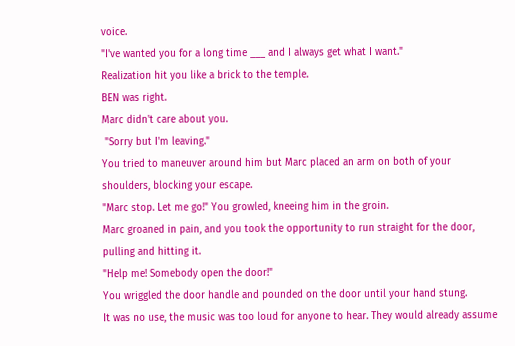voice.
"I've wanted you for a long time ___ and I always get what I want."
Realization hit you like a brick to the temple.
BEN was right.
Marc didn't care about you.
 "Sorry but I'm leaving."
You tried to maneuver around him but Marc placed an arm on both of your shoulders, blocking your escape.
"Marc stop. Let me go!" You growled, kneeing him in the groin.
Marc groaned in pain, and you took the opportunity to run straight for the door, pulling and hitting it.
"Help me! Somebody open the door!"
You wriggled the door handle and pounded on the door until your hand stung.
It was no use, the music was too loud for anyone to hear. They would already assume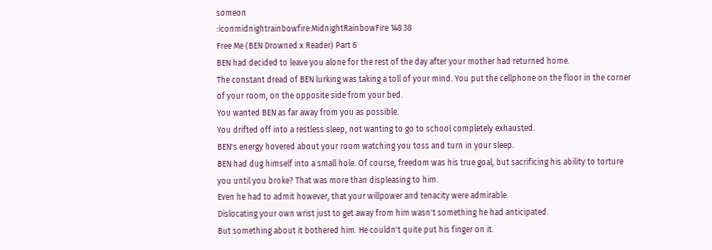someon
:iconmidnightrainbowfire:MidnightRainbowFire 148 38
Free Me (BEN Drowned x Reader) Part 6
BEN had decided to leave you alone for the rest of the day after your mother had returned home.
The constant dread of BEN lurking was taking a toll of your mind. You put the cellphone on the floor in the corner of your room, on the opposite side from your bed.
You wanted BEN as far away from you as possible.
You drifted off into a restless sleep, not wanting to go to school completely exhausted.
BEN's energy hovered about your room watching you toss and turn in your sleep.
BEN had dug himself into a small hole. Of course, freedom was his true goal, but sacrificing his ability to torture you until you broke? That was more than displeasing to him.
Even he had to admit however, that your willpower and tenacity were admirable.
Dislocating your own wrist just to get away from him wasn't something he had anticipated.
But something about it bothered him. He couldn't quite put his finger on it.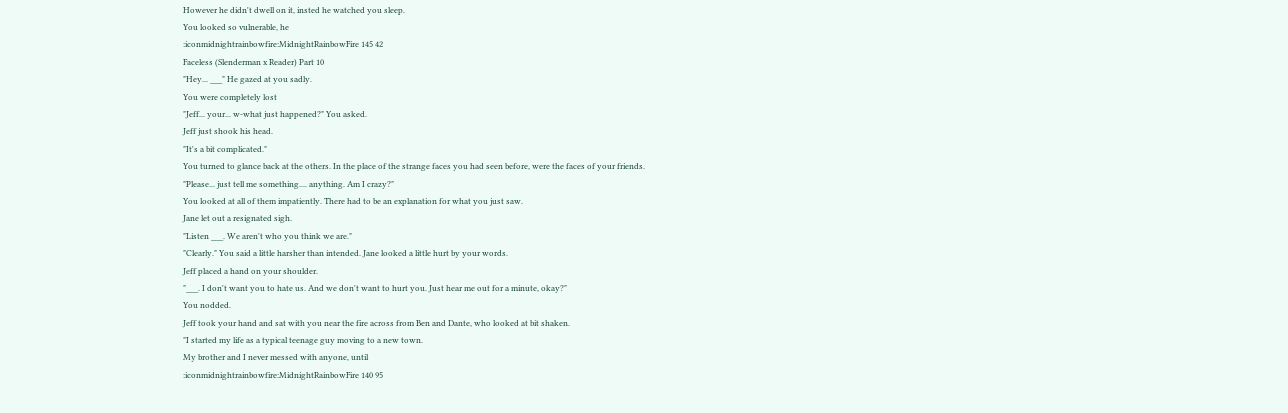However he didn't dwell on it, insted he watched you sleep.
You looked so vulnerable, he
:iconmidnightrainbowfire:MidnightRainbowFire 145 42
Faceless (Slenderman x Reader) Part 10
"Hey... ___" He gazed at you sadly.
You were completely lost
"Jeff... your... w-what just happened?" You asked.
Jeff just shook his head.
"It's a bit complicated."
You turned to glance back at the others. In the place of the strange faces you had seen before, were the faces of your friends.
"Please... just tell me something.... anything. Am I crazy?"
You looked at all of them impatiently. There had to be an explanation for what you just saw.
Jane let out a resignated sigh.
"Listen ___. We aren't who you think we are."
"Clearly." You said a little harsher than intended. Jane looked a little hurt by your words.
Jeff placed a hand on your shoulder.
"___. I don't want you to hate us. And we don't want to hurt you. Just hear me out for a minute, okay?"
You nodded.
Jeff took your hand and sat with you near the fire across from Ben and Dante, who looked at bit shaken.
"I started my life as a typical teenage guy moving to a new town.
My brother and I never messed with anyone, until
:iconmidnightrainbowfire:MidnightRainbowFire 140 95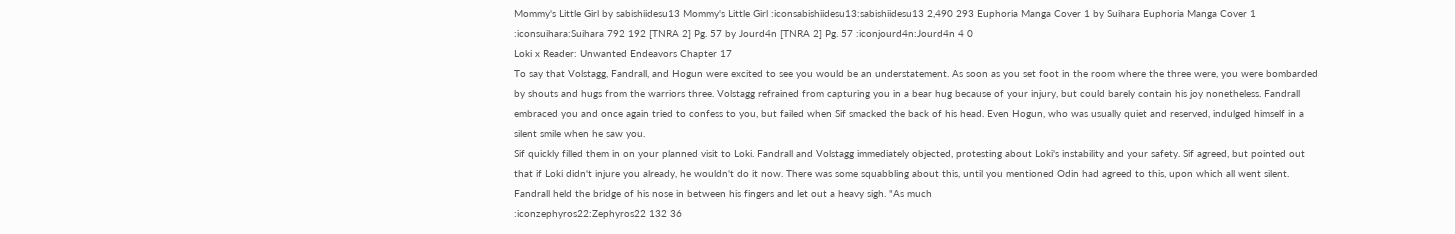Mommy's Little Girl by sabishiidesu13 Mommy's Little Girl :iconsabishiidesu13:sabishiidesu13 2,490 293 Euphoria Manga Cover 1 by Suihara Euphoria Manga Cover 1 :iconsuihara:Suihara 792 192 [TNRA 2] Pg. 57 by Jourd4n [TNRA 2] Pg. 57 :iconjourd4n:Jourd4n 4 0
Loki x Reader: Unwanted Endeavors Chapter 17
To say that Volstagg, Fandrall, and Hogun were excited to see you would be an understatement. As soon as you set foot in the room where the three were, you were bombarded by shouts and hugs from the warriors three. Volstagg refrained from capturing you in a bear hug because of your injury, but could barely contain his joy nonetheless. Fandrall embraced you and once again tried to confess to you, but failed when Sif smacked the back of his head. Even Hogun, who was usually quiet and reserved, indulged himself in a silent smile when he saw you.
Sif quickly filled them in on your planned visit to Loki. Fandrall and Volstagg immediately objected, protesting about Loki's instability and your safety. Sif agreed, but pointed out that if Loki didn't injure you already, he wouldn't do it now. There was some squabbling about this, until you mentioned Odin had agreed to this, upon which all went silent.
Fandrall held the bridge of his nose in between his fingers and let out a heavy sigh. "As much
:iconzephyros22:Zephyros22 132 36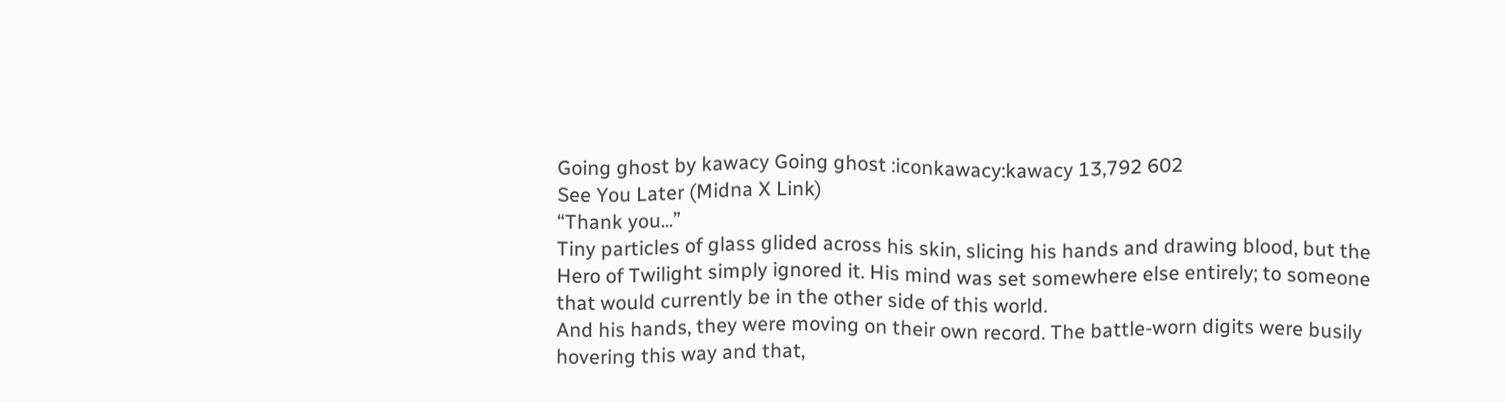Going ghost by kawacy Going ghost :iconkawacy:kawacy 13,792 602
See You Later (Midna X Link)
“Thank you...”
Tiny particles of glass glided across his skin, slicing his hands and drawing blood, but the Hero of Twilight simply ignored it. His mind was set somewhere else entirely; to someone that would currently be in the other side of this world.
And his hands, they were moving on their own record. The battle-worn digits were busily hovering this way and that,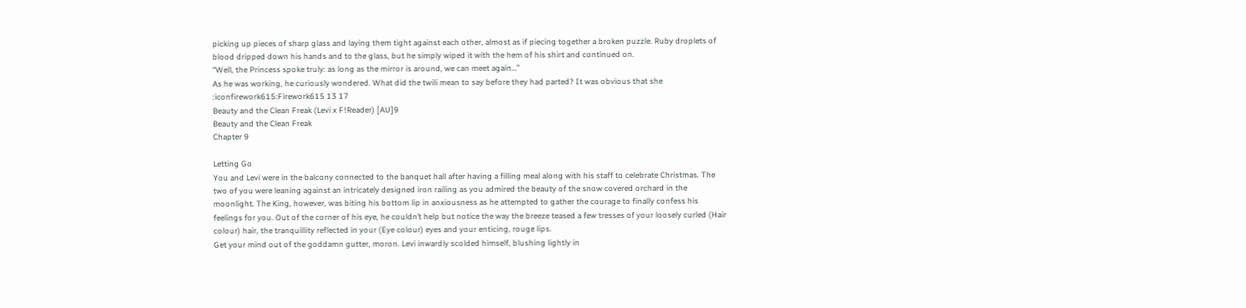picking up pieces of sharp glass and laying them tight against each other, almost as if piecing together a broken puzzle. Ruby droplets of blood dripped down his hands and to the glass, but he simply wiped it with the hem of his shirt and continued on.
“Well, the Princess spoke truly: as long as the mirror is around, we can meet again…”
As he was working, he curiously wondered. What did the twili mean to say before they had parted? It was obvious that she
:iconfirework615:Firework615 13 17
Beauty and the Clean Freak (Levi x F!Reader) [AU]9
Beauty and the Clean Freak
Chapter 9

Letting Go
You and Levi were in the balcony connected to the banquet hall after having a filling meal along with his staff to celebrate Christmas. The two of you were leaning against an intricately designed iron railing as you admired the beauty of the snow covered orchard in the moonlight. The King, however, was biting his bottom lip in anxiousness as he attempted to gather the courage to finally confess his feelings for you. Out of the corner of his eye, he couldn’t help but notice the way the breeze teased a few tresses of your loosely curled (Hair colour) hair, the tranquillity reflected in your (Eye colour) eyes and your enticing, rouge lips.
Get your mind out of the goddamn gutter, moron. Levi inwardly scolded himself, blushing lightly in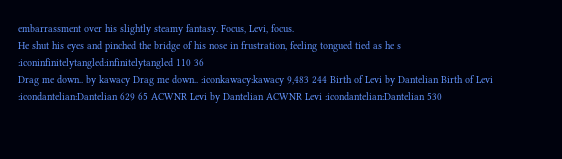embarrassment over his slightly steamy fantasy. Focus, Levi, focus.
He shut his eyes and pinched the bridge of his nose in frustration, feeling tongued tied as he s
:iconinfinitelytangled:infinitelytangled 110 36
Drag me down.. by kawacy Drag me down.. :iconkawacy:kawacy 9,483 244 Birth of Levi by Dantelian Birth of Levi :icondantelian:Dantelian 629 65 ACWNR Levi by Dantelian ACWNR Levi :icondantelian:Dantelian 530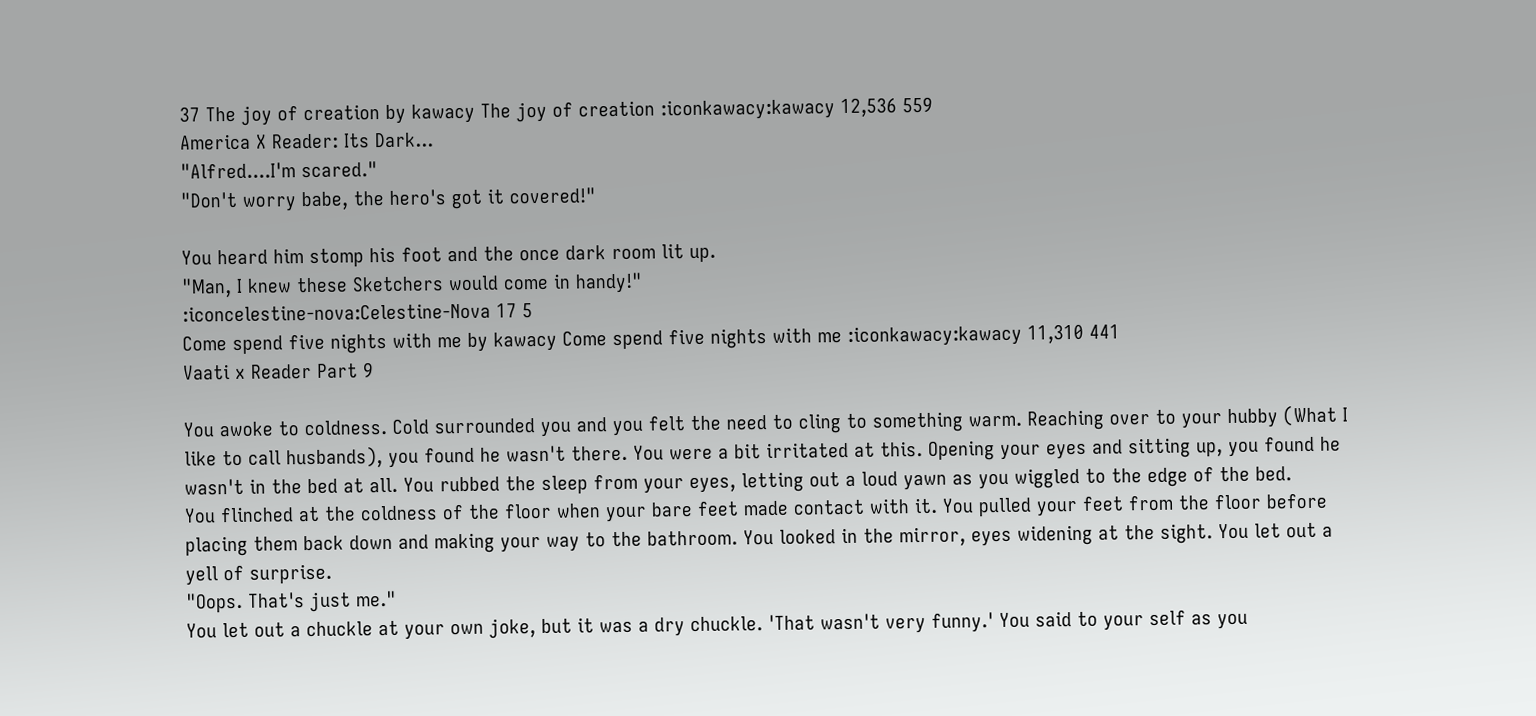37 The joy of creation by kawacy The joy of creation :iconkawacy:kawacy 12,536 559
America X Reader: Its Dark...
"Alfred....I'm scared."
"Don't worry babe, the hero's got it covered!"

You heard him stomp his foot and the once dark room lit up.
"Man, I knew these Sketchers would come in handy!"
:iconcelestine-nova:Celestine-Nova 17 5
Come spend five nights with me by kawacy Come spend five nights with me :iconkawacy:kawacy 11,310 441
Vaati x Reader Part 9

You awoke to coldness. Cold surrounded you and you felt the need to cling to something warm. Reaching over to your hubby (What I like to call husbands), you found he wasn't there. You were a bit irritated at this. Opening your eyes and sitting up, you found he wasn't in the bed at all. You rubbed the sleep from your eyes, letting out a loud yawn as you wiggled to the edge of the bed.
You flinched at the coldness of the floor when your bare feet made contact with it. You pulled your feet from the floor before placing them back down and making your way to the bathroom. You looked in the mirror, eyes widening at the sight. You let out a yell of surprise.
"Oops. That's just me."
You let out a chuckle at your own joke, but it was a dry chuckle. 'That wasn't very funny.' You said to your self as you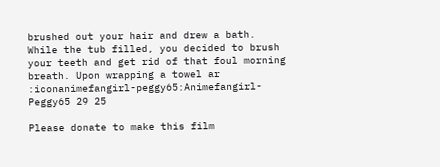brushed out your hair and drew a bath. While the tub filled, you decided to brush your teeth and get rid of that foul morning breath. Upon wrapping a towel ar
:iconanimefangirl-peggy65:Animefangirl-Peggy65 29 25

Please donate to make this film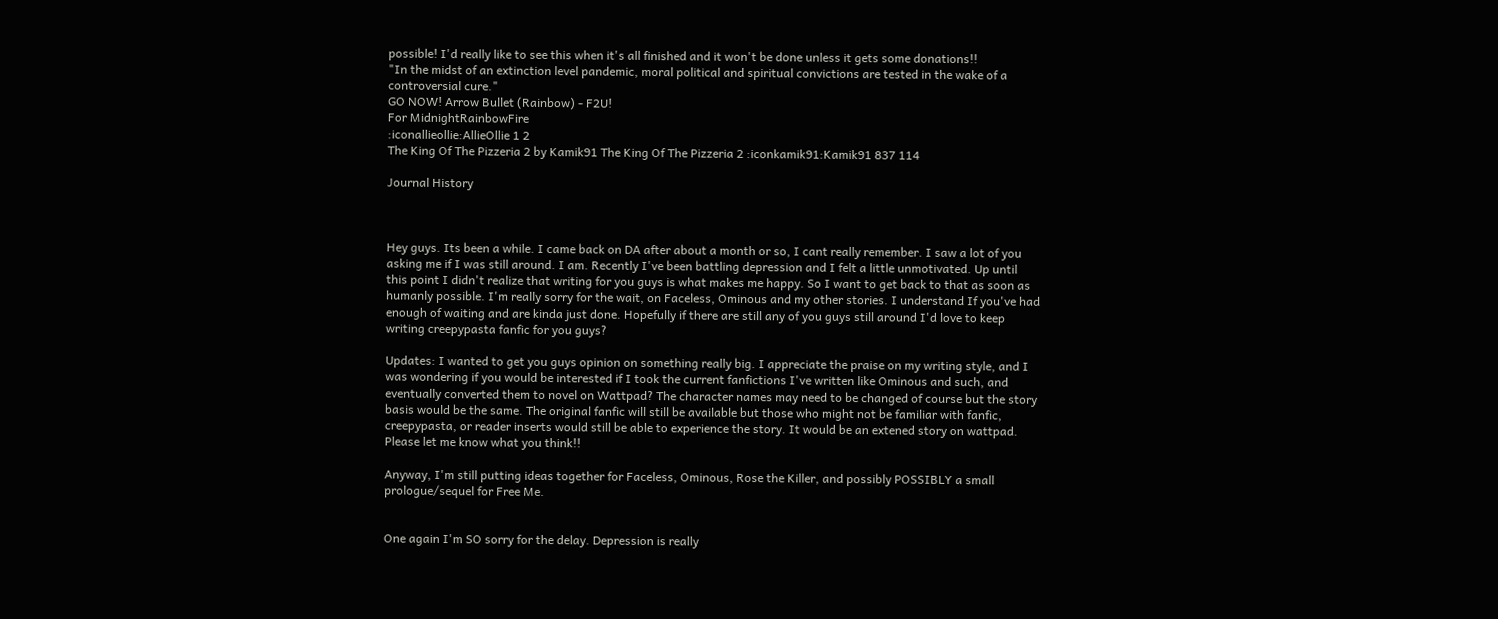possible! I'd really like to see this when it's all finished and it won't be done unless it gets some donations!!
"In the midst of an extinction level pandemic, moral political and spiritual convictions are tested in the wake of a controversial cure."
GO NOW! Arrow Bullet (Rainbow) - F2U!
For MidnightRainbowFire
:iconallieollie:AllieOllie 1 2
The King Of The Pizzeria 2 by Kamik91 The King Of The Pizzeria 2 :iconkamik91:Kamik91 837 114

Journal History



Hey guys. Its been a while. I came back on DA after about a month or so, I cant really remember. I saw a lot of you asking me if I was still around. I am. Recently I've been battling depression and I felt a little unmotivated. Up until this point I didn't realize that writing for you guys is what makes me happy. So I want to get back to that as soon as humanly possible. I'm really sorry for the wait, on Faceless, Ominous and my other stories. I understand If you've had enough of waiting and are kinda just done. Hopefully if there are still any of you guys still around I'd love to keep writing creepypasta fanfic for you guys?

Updates: I wanted to get you guys opinion on something really big. I appreciate the praise on my writing style, and I was wondering if you would be interested if I took the current fanfictions I've written like Ominous and such, and eventually converted them to novel on Wattpad? The character names may need to be changed of course but the story basis would be the same. The original fanfic will still be available but those who might not be familiar with fanfic, creepypasta, or reader inserts would still be able to experience the story. It would be an extened story on wattpad. Please let me know what you think!!

Anyway, I'm still putting ideas together for Faceless, Ominous, Rose the Killer, and possibly POSSIBLY a small prologue/sequel for Free Me.


One again I'm SO sorry for the delay. Depression is really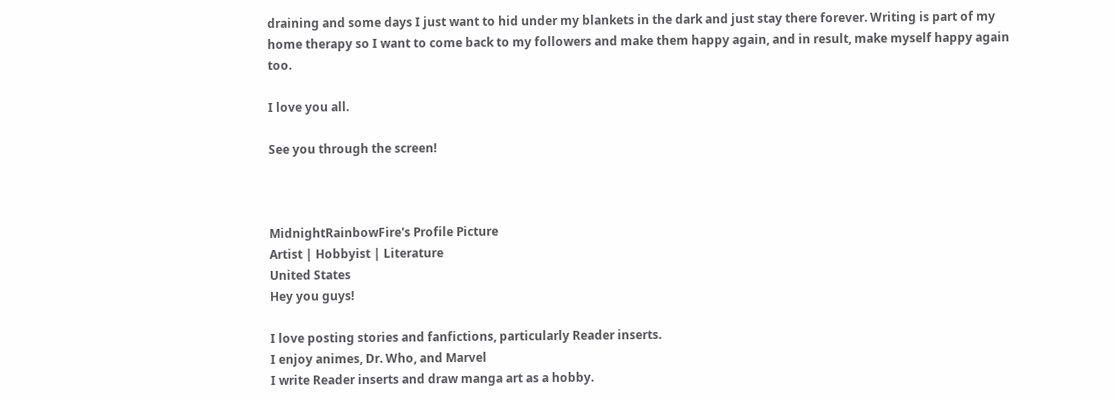draining and some days I just want to hid under my blankets in the dark and just stay there forever. Writing is part of my home therapy so I want to come back to my followers and make them happy again, and in result, make myself happy again too.

I love you all.

See you through the screen!



MidnightRainbowFire's Profile Picture
Artist | Hobbyist | Literature
United States
Hey you guys!

I love posting stories and fanfictions, particularly Reader inserts.
I enjoy animes, Dr. Who, and Marvel
I write Reader inserts and draw manga art as a hobby.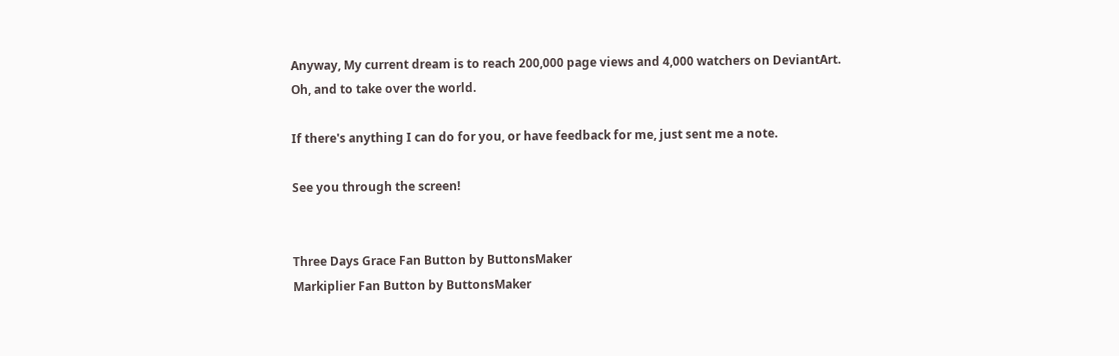Anyway, My current dream is to reach 200,000 page views and 4,000 watchers on DeviantArt.
Oh, and to take over the world.

If there's anything I can do for you, or have feedback for me, just sent me a note.

See you through the screen!


Three Days Grace Fan Button by ButtonsMaker
Markiplier Fan Button by ButtonsMaker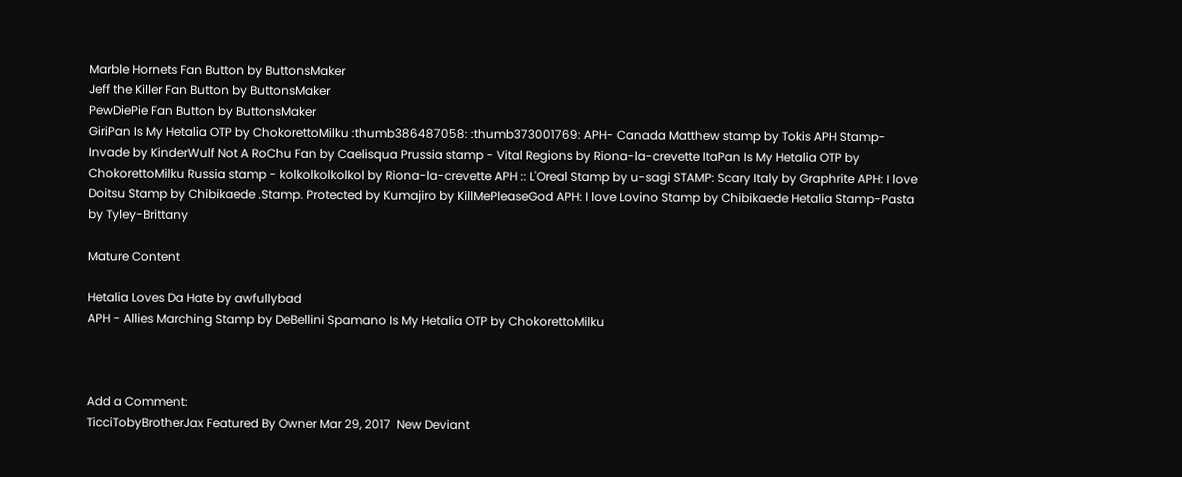Marble Hornets Fan Button by ButtonsMaker
Jeff the Killer Fan Button by ButtonsMaker
PewDiePie Fan Button by ButtonsMaker
GiriPan Is My Hetalia OTP by ChokorettoMilku :thumb386487058: :thumb373001769: APH- Canada Matthew stamp by Tokis APH Stamp- Invade by KinderWulf Not A RoChu Fan by Caelisqua Prussia stamp - Vital Regions by Riona-la-crevette ItaPan Is My Hetalia OTP by ChokorettoMilku Russia stamp - kolkolkolkolkol by Riona-la-crevette APH :: L'Oreal Stamp by u-sagi STAMP: Scary Italy by Graphrite APH: I love Doitsu Stamp by Chibikaede .Stamp. Protected by Kumajiro by KillMePleaseGod APH: I love Lovino Stamp by Chibikaede Hetalia Stamp-Pasta by Tyley-Brittany

Mature Content

Hetalia Loves Da Hate by awfullybad
APH - Allies Marching Stamp by DeBellini Spamano Is My Hetalia OTP by ChokorettoMilku



Add a Comment:
TicciTobyBrotherJax Featured By Owner Mar 29, 2017  New Deviant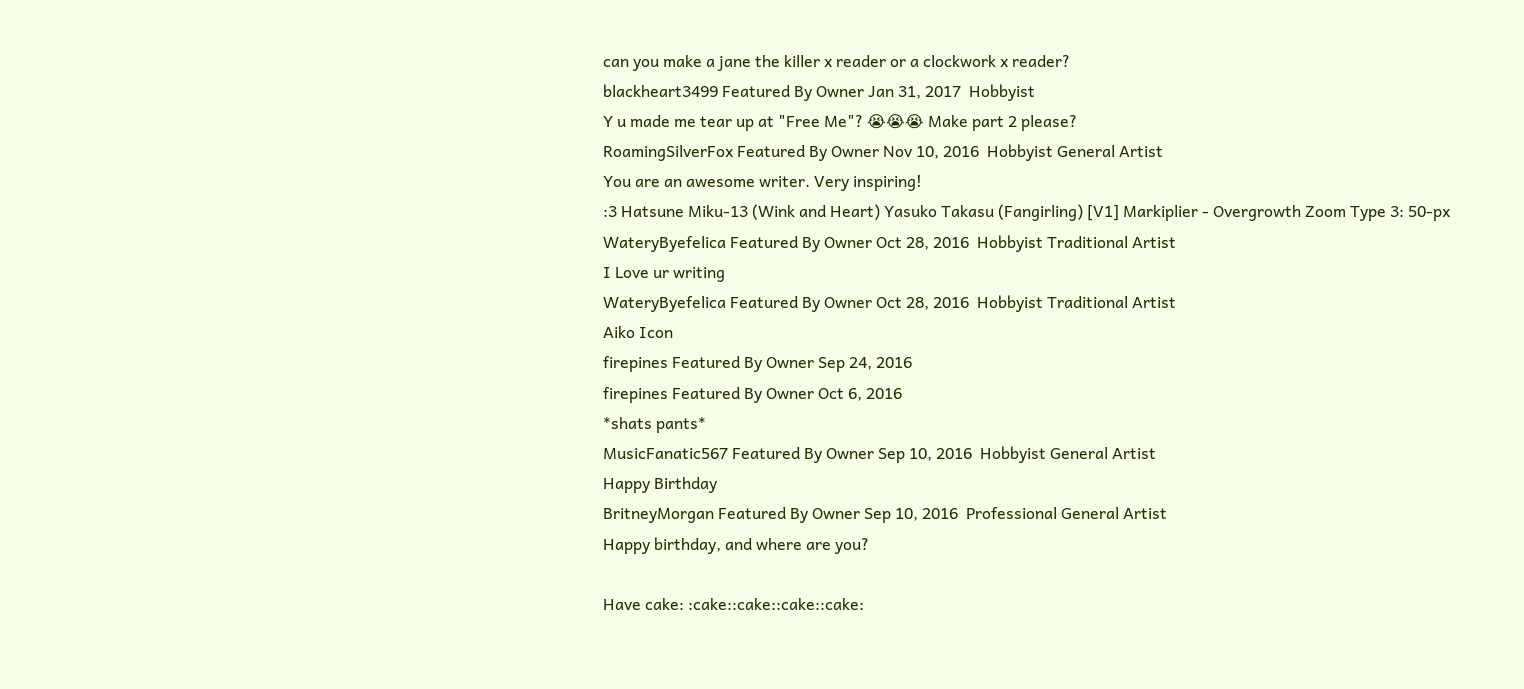can you make a jane the killer x reader or a clockwork x reader?
blackheart3499 Featured By Owner Jan 31, 2017  Hobbyist
Y u made me tear up at "Free Me"? 😭😭😭 Make part 2 please?
RoamingSilverFox Featured By Owner Nov 10, 2016  Hobbyist General Artist
You are an awesome writer. Very inspiring!
:3 Hatsune Miku-13 (Wink and Heart) Yasuko Takasu (Fangirling) [V1] Markiplier - Overgrowth Zoom Type 3: 50-px
WateryByefelica Featured By Owner Oct 28, 2016  Hobbyist Traditional Artist
I Love ur writing
WateryByefelica Featured By Owner Oct 28, 2016  Hobbyist Traditional Artist
Aiko Icon
firepines Featured By Owner Sep 24, 2016
firepines Featured By Owner Oct 6, 2016
*shats pants*
MusicFanatic567 Featured By Owner Sep 10, 2016  Hobbyist General Artist
Happy Birthday
BritneyMorgan Featured By Owner Sep 10, 2016  Professional General Artist
Happy birthday, and where are you?

Have cake: :cake::cake::cake::cake: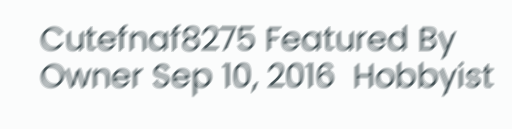Cutefnaf8275 Featured By Owner Sep 10, 2016  Hobbyist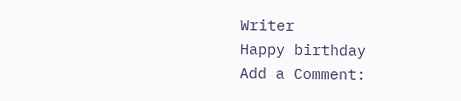Writer
Happy birthday
Add a Comment: